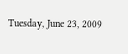Tuesday, June 23, 2009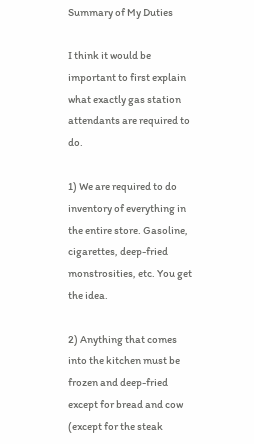Summary of My Duties

I think it would be important to first explain what exactly gas station attendants are required to do.

1) We are required to do inventory of everything in the entire store. Gasoline, cigarettes, deep-fried monstrosities, etc. You get the idea.

2) Anything that comes into the kitchen must be frozen and deep-fried except for bread and cow (except for the steak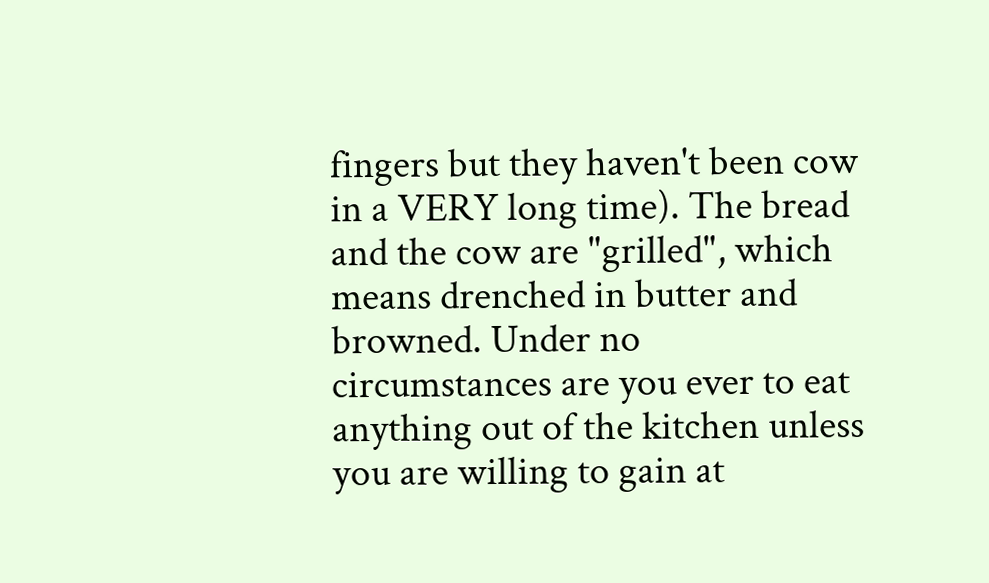fingers but they haven't been cow in a VERY long time). The bread and the cow are "grilled", which means drenched in butter and browned. Under no circumstances are you ever to eat anything out of the kitchen unless you are willing to gain at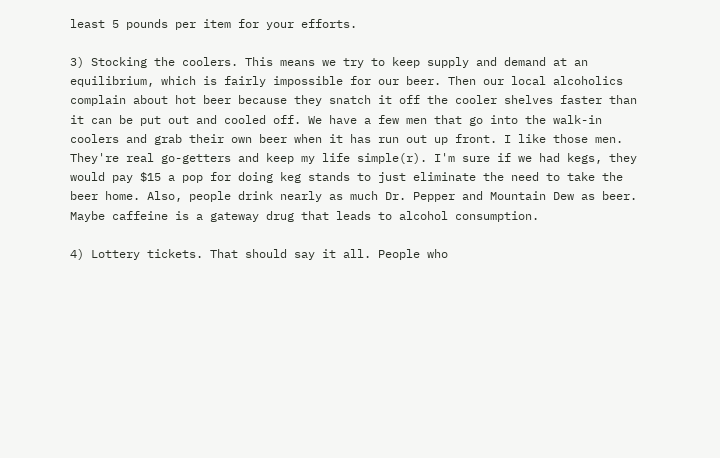least 5 pounds per item for your efforts.

3) Stocking the coolers. This means we try to keep supply and demand at an equilibrium, which is fairly impossible for our beer. Then our local alcoholics complain about hot beer because they snatch it off the cooler shelves faster than it can be put out and cooled off. We have a few men that go into the walk-in coolers and grab their own beer when it has run out up front. I like those men. They're real go-getters and keep my life simple(r). I'm sure if we had kegs, they would pay $15 a pop for doing keg stands to just eliminate the need to take the beer home. Also, people drink nearly as much Dr. Pepper and Mountain Dew as beer. Maybe caffeine is a gateway drug that leads to alcohol consumption.

4) Lottery tickets. That should say it all. People who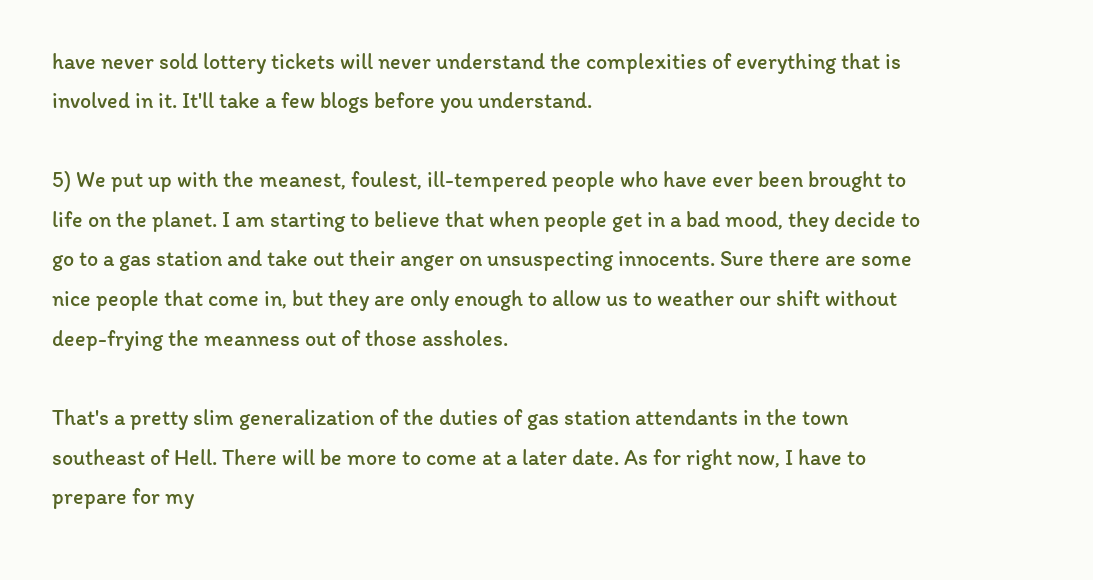have never sold lottery tickets will never understand the complexities of everything that is involved in it. It'll take a few blogs before you understand.

5) We put up with the meanest, foulest, ill-tempered people who have ever been brought to life on the planet. I am starting to believe that when people get in a bad mood, they decide to go to a gas station and take out their anger on unsuspecting innocents. Sure there are some nice people that come in, but they are only enough to allow us to weather our shift without deep-frying the meanness out of those assholes.

That's a pretty slim generalization of the duties of gas station attendants in the town southeast of Hell. There will be more to come at a later date. As for right now, I have to prepare for my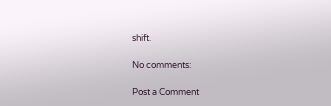shift.

No comments:

Post a Comment